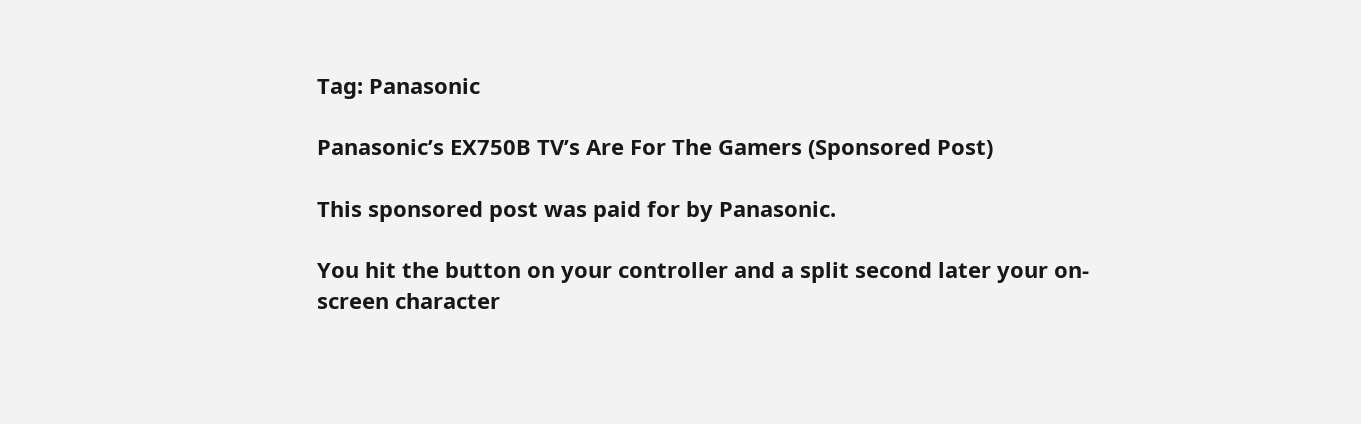Tag: Panasonic

Panasonic’s EX750B TV’s Are For The Gamers (Sponsored Post)

This sponsored post was paid for by Panasonic.

You hit the button on your controller and a split second later your on-screen character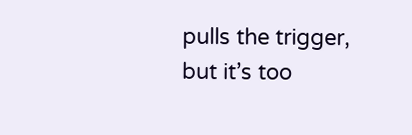pulls the trigger, but it’s too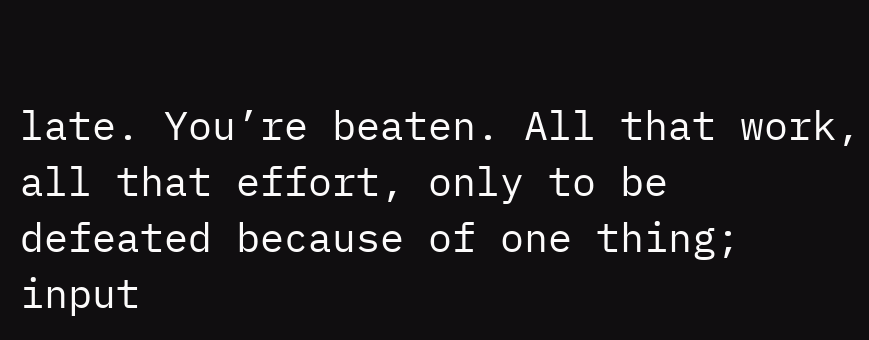late. You’re beaten. All that work, all that effort, only to be defeated because of one thing; input